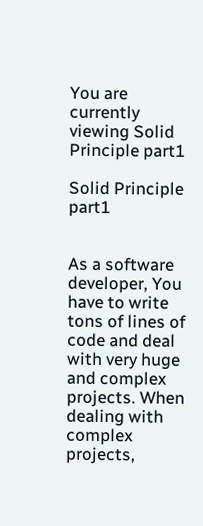You are currently viewing Solid Principle part1

Solid Principle part1


As a software developer, You have to write tons of lines of code and deal with very huge and complex projects. When dealing with complex projects,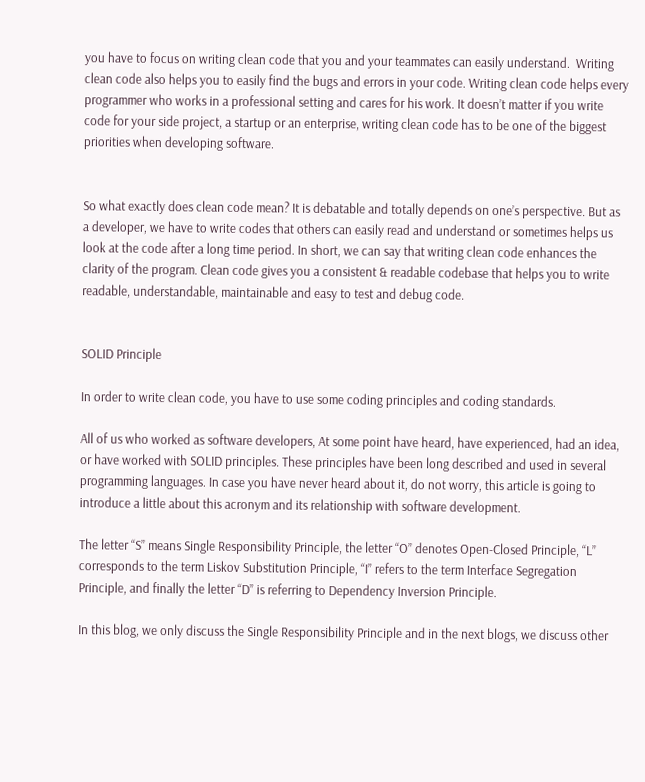you have to focus on writing clean code that you and your teammates can easily understand.  Writing clean code also helps you to easily find the bugs and errors in your code. Writing clean code helps every programmer who works in a professional setting and cares for his work. It doesn’t matter if you write code for your side project, a startup or an enterprise, writing clean code has to be one of the biggest priorities when developing software.


So what exactly does clean code mean? It is debatable and totally depends on one’s perspective. But as a developer, we have to write codes that others can easily read and understand or sometimes helps us look at the code after a long time period. In short, we can say that writing clean code enhances the clarity of the program. Clean code gives you a consistent & readable codebase that helps you to write readable, understandable, maintainable and easy to test and debug code.


SOLID Principle

In order to write clean code, you have to use some coding principles and coding standards.

All of us who worked as software developers, At some point have heard, have experienced, had an idea, or have worked with SOLID principles. These principles have been long described and used in several programming languages. In case you have never heard about it, do not worry, this article is going to introduce a little about this acronym and its relationship with software development.

The letter “S” means Single Responsibility Principle, the letter “O” denotes Open-Closed Principle, “L” corresponds to the term Liskov Substitution Principle, “I” refers to the term Interface Segregation Principle, and finally the letter “D” is referring to Dependency Inversion Principle.

In this blog, we only discuss the Single Responsibility Principle and in the next blogs, we discuss other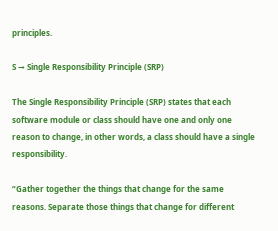principles.

S → Single Responsibility Principle (SRP)

The Single Responsibility Principle (SRP) states that each software module or class should have one and only one reason to change, in other words, a class should have a single responsibility.

“Gather together the things that change for the same reasons. Separate those things that change for different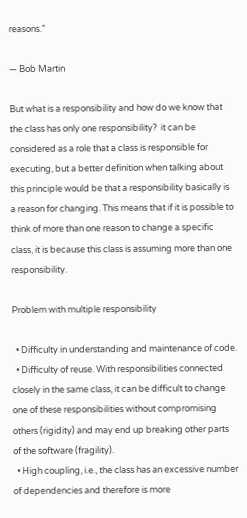reasons.”

— Bob Martin

But what is a responsibility and how do we know that the class has only one responsibility?  it can be considered as a role that a class is responsible for executing, but a better definition when talking about this principle would be that a responsibility basically is a reason for changing. This means that if it is possible to think of more than one reason to change a specific class, it is because this class is assuming more than one responsibility.

Problem with multiple responsibility

  • Difficulty in understanding and maintenance of code.
  • Difficulty of reuse. With responsibilities connected closely in the same class, it can be difficult to change one of these responsibilities without compromising others (rigidity) and may end up breaking other parts of the software (fragility).
  • High coupling, i.e., the class has an excessive number of dependencies and therefore is more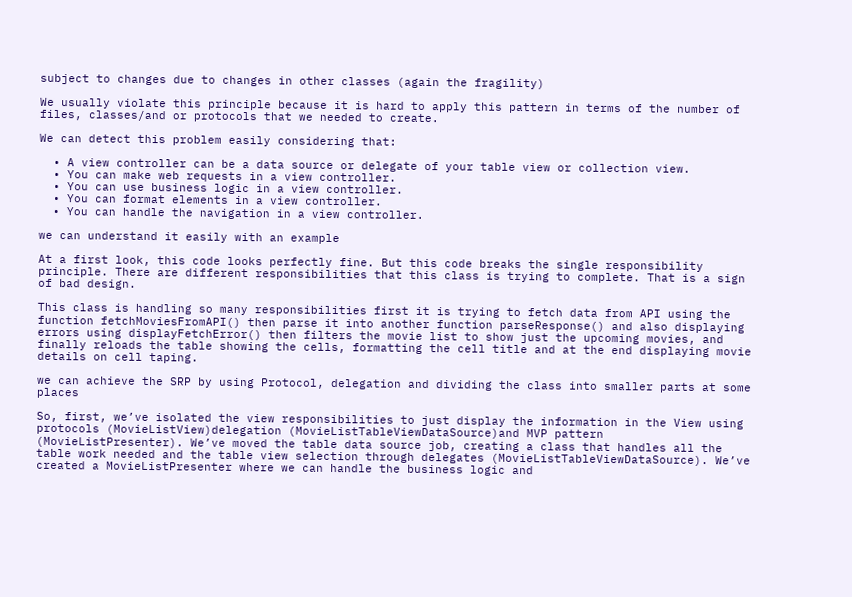subject to changes due to changes in other classes (again the fragility)

We usually violate this principle because it is hard to apply this pattern in terms of the number of files, classes/and or protocols that we needed to create.

We can detect this problem easily considering that:

  • A view controller can be a data source or delegate of your table view or collection view.
  • You can make web requests in a view controller.
  • You can use business logic in a view controller.
  • You can format elements in a view controller.
  • You can handle the navigation in a view controller.

we can understand it easily with an example

At a first look, this code looks perfectly fine. But this code breaks the single responsibility principle. There are different responsibilities that this class is trying to complete. That is a sign of bad design.

This class is handling so many responsibilities first it is trying to fetch data from API using the function fetchMoviesFromAPI() then parse it into another function parseResponse() and also displaying errors using displayFetchError() then filters the movie list to show just the upcoming movies, and finally reloads the table showing the cells, formatting the cell title and at the end displaying movie details on cell taping.

we can achieve the SRP by using Protocol, delegation and dividing the class into smaller parts at some places

So, first, we’ve isolated the view responsibilities to just display the information in the View using protocols (MovieListView)delegation (MovieListTableViewDataSource)and MVP pattern (MovieListPresenter). We’ve moved the table data source job, creating a class that handles all the table work needed and the table view selection through delegates (MovieListTableViewDataSource). We’ve created a MovieListPresenter where we can handle the business logic and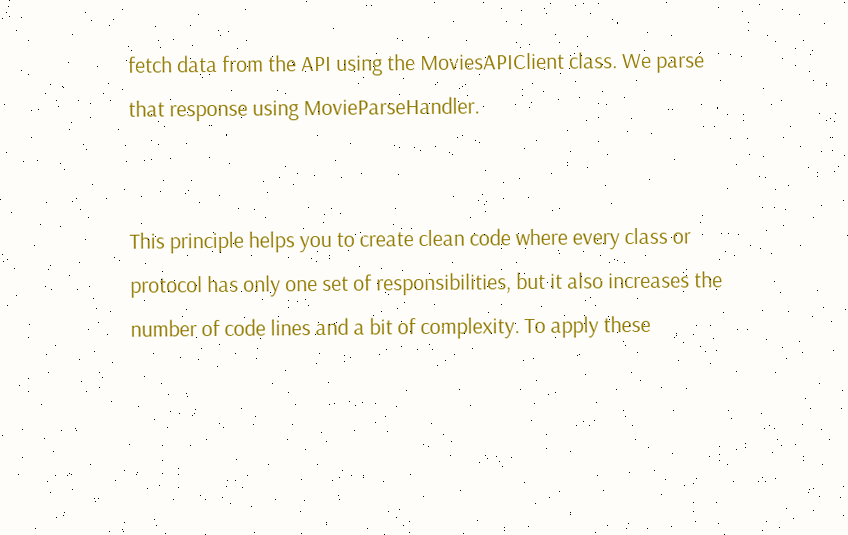fetch data from the API using the MoviesAPIClient class. We parse that response using MovieParseHandler.


This principle helps you to create clean code where every class or protocol has only one set of responsibilities, but it also increases the number of code lines and a bit of complexity. To apply these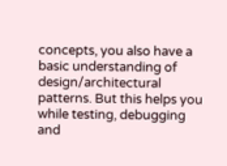concepts, you also have a basic understanding of design/architectural patterns. But this helps you while testing, debugging and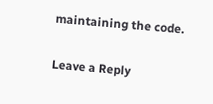maintaining the code.

Leave a Reply